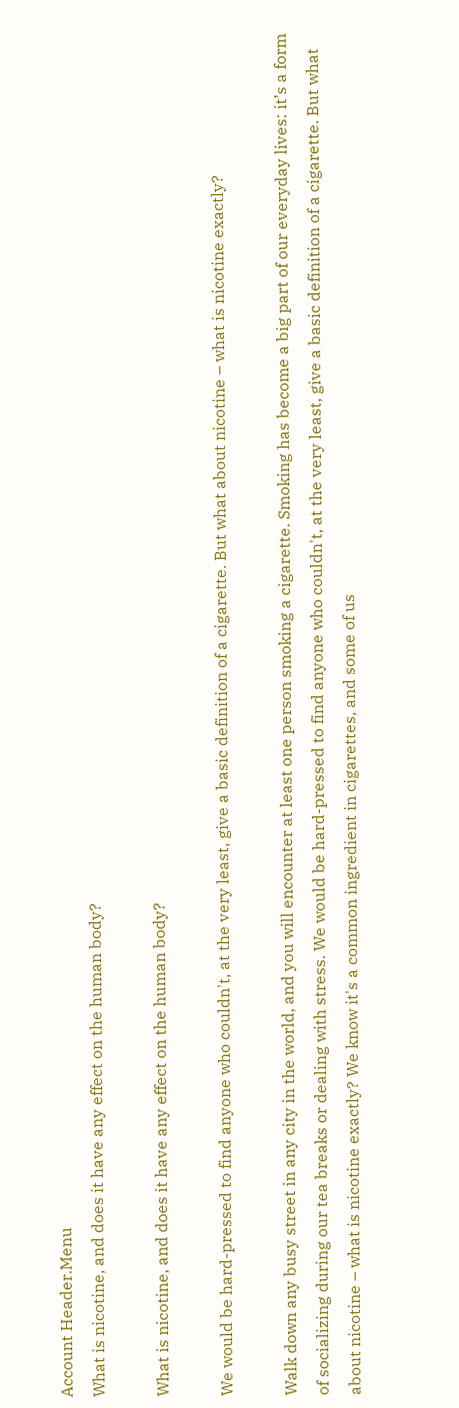Account Header.Menu
What is nicotine, and does it have any effect on the human body?

What is nicotine, and does it have any effect on the human body?

We would be hard-pressed to find anyone who couldn't, at the very least, give a basic definition of a cigarette. But what about nicotine – what is nicotine exactly?

Walk down any busy street in any city in the world, and you will encounter at least one person smoking a cigarette. Smoking has become a big part of our everyday lives: it’s a form of socializing during our tea breaks or dealing with stress. We would be hard-pressed to find anyone who couldn't, at the very least, give a basic definition of a cigarette. But what about nicotine – what is nicotine exactly? We know it's a common ingredient in cigarettes, and some of us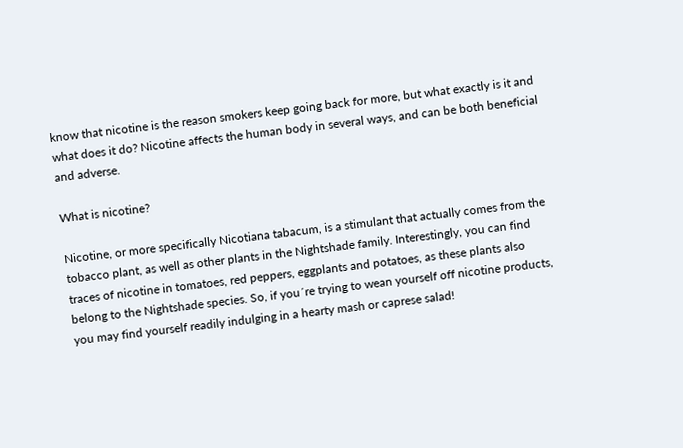know that nicotine is the reason smokers keep going back for more, but what exactly is it and what does it do? Nicotine affects the human body in several ways, and can be both beneficial and adverse.

What is nicotine?

Nicotine, or more specifically Nicotiana tabacum, is a stimulant that actually comes from the tobacco plant, as well as other plants in the Nightshade family. Interestingly, you can find traces of nicotine in tomatoes, red peppers, eggplants and potatoes, as these plants also belong to the Nightshade species. So, if you´re trying to wean yourself off nicotine products, you may find yourself readily indulging in a hearty mash or caprese salad!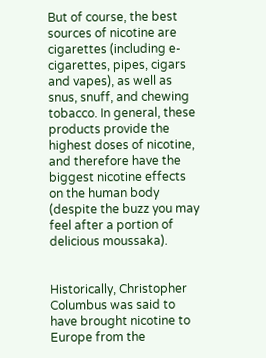But of course, the best sources of nicotine are cigarettes (including e-cigarettes, pipes, cigars and vapes), as well as snus, snuff, and chewing tobacco. In general, these products provide the highest doses of nicotine, and therefore have the biggest nicotine effects on the human body (despite the buzz you may feel after a portion of delicious moussaka).


Historically, Christopher Columbus was said to have brought nicotine to Europe from the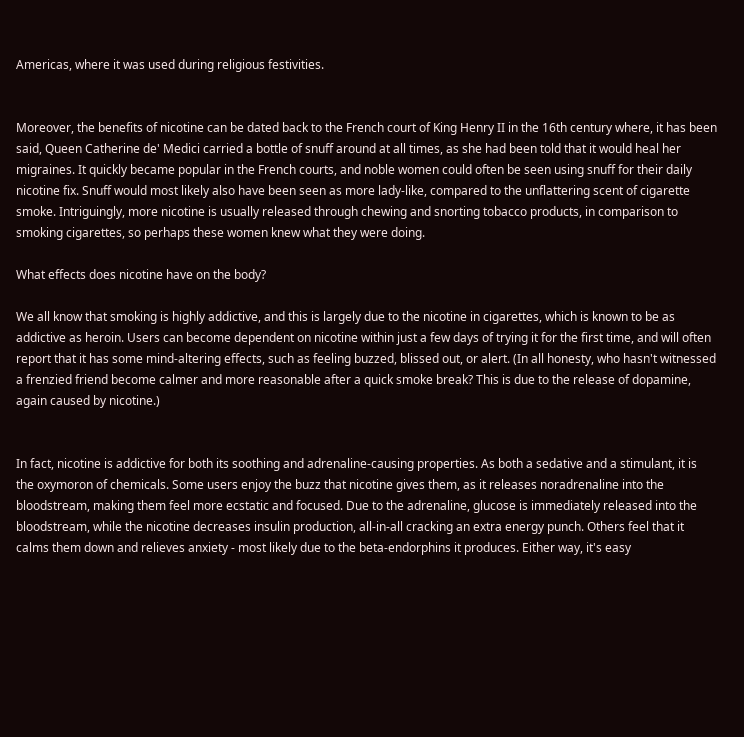Americas, where it was used during religious festivities.


Moreover, the benefits of nicotine can be dated back to the French court of King Henry II in the 16th century where, it has been said, Queen Catherine de' Medici carried a bottle of snuff around at all times, as she had been told that it would heal her migraines. It quickly became popular in the French courts, and noble women could often be seen using snuff for their daily nicotine fix. Snuff would most likely also have been seen as more lady-like, compared to the unflattering scent of cigarette smoke. Intriguingly, more nicotine is usually released through chewing and snorting tobacco products, in comparison to smoking cigarettes, so perhaps these women knew what they were doing.

What effects does nicotine have on the body?

We all know that smoking is highly addictive, and this is largely due to the nicotine in cigarettes, which is known to be as addictive as heroin. Users can become dependent on nicotine within just a few days of trying it for the first time, and will often report that it has some mind-altering effects, such as feeling buzzed, blissed out, or alert. (In all honesty, who hasn't witnessed a frenzied friend become calmer and more reasonable after a quick smoke break? This is due to the release of dopamine, again caused by nicotine.)


In fact, nicotine is addictive for both its soothing and adrenaline-causing properties. As both a sedative and a stimulant, it is the oxymoron of chemicals. Some users enjoy the buzz that nicotine gives them, as it releases noradrenaline into the bloodstream, making them feel more ecstatic and focused. Due to the adrenaline, glucose is immediately released into the bloodstream, while the nicotine decreases insulin production, all-in-all cracking an extra energy punch. Others feel that it calms them down and relieves anxiety - most likely due to the beta-endorphins it produces. Either way, it's easy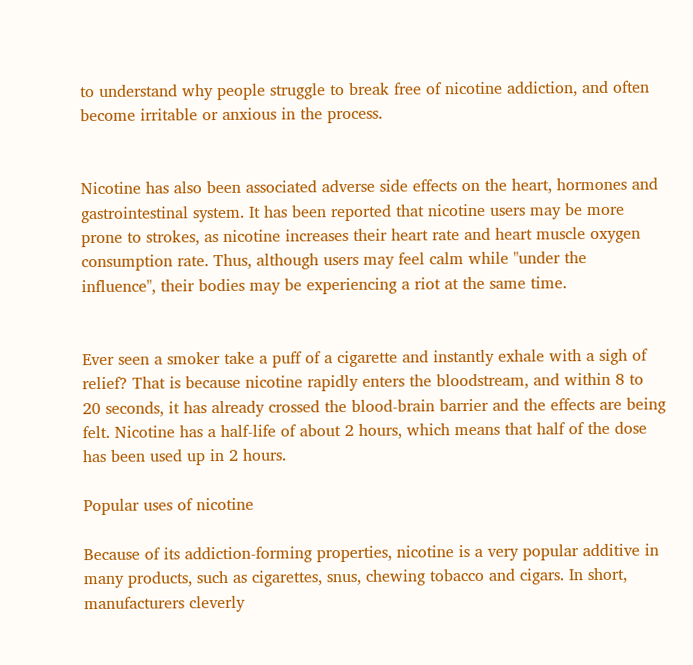to understand why people struggle to break free of nicotine addiction, and often become irritable or anxious in the process.


Nicotine has also been associated adverse side effects on the heart, hormones and gastrointestinal system. It has been reported that nicotine users may be more prone to strokes, as nicotine increases their heart rate and heart muscle oxygen consumption rate. Thus, although users may feel calm while "under the influence", their bodies may be experiencing a riot at the same time.


Ever seen a smoker take a puff of a cigarette and instantly exhale with a sigh of relief? That is because nicotine rapidly enters the bloodstream, and within 8 to 20 seconds, it has already crossed the blood-brain barrier and the effects are being felt. Nicotine has a half-life of about 2 hours, which means that half of the dose has been used up in 2 hours.

Popular uses of nicotine

Because of its addiction-forming properties, nicotine is a very popular additive in many products, such as cigarettes, snus, chewing tobacco and cigars. In short, manufacturers cleverly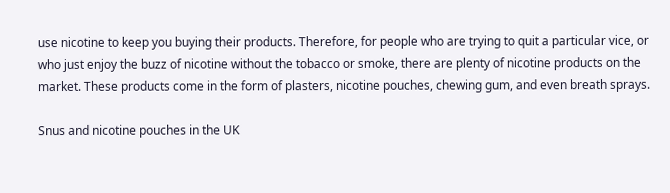use nicotine to keep you buying their products. Therefore, for people who are trying to quit a particular vice, or who just enjoy the buzz of nicotine without the tobacco or smoke, there are plenty of nicotine products on the market. These products come in the form of plasters, nicotine pouches, chewing gum, and even breath sprays.

Snus and nicotine pouches in the UK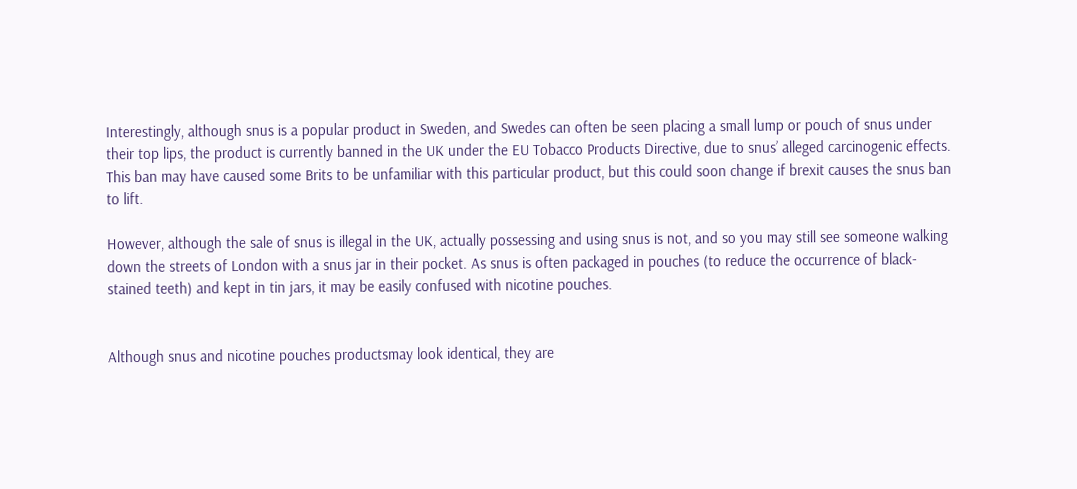Interestingly, although snus is a popular product in Sweden, and Swedes can often be seen placing a small lump or pouch of snus under their top lips, the product is currently banned in the UK under the EU Tobacco Products Directive, due to snus’ alleged carcinogenic effects. This ban may have caused some Brits to be unfamiliar with this particular product, but this could soon change if brexit causes the snus ban to lift.

However, although the sale of snus is illegal in the UK, actually possessing and using snus is not, and so you may still see someone walking down the streets of London with a snus jar in their pocket. As snus is often packaged in pouches (to reduce the occurrence of black-stained teeth) and kept in tin jars, it may be easily confused with nicotine pouches.


Although snus and nicotine pouches productsmay look identical, they are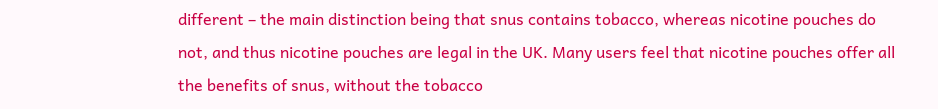different – the main distinction being that snus contains tobacco, whereas nicotine pouches do not, and thus nicotine pouches are legal in the UK. Many users feel that nicotine pouches offer all the benefits of snus, without the tobacco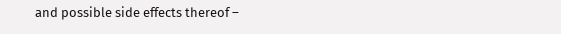and possible side effects thereof –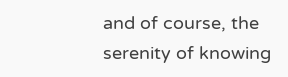and of course, the serenity of knowing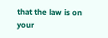that the law is on your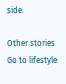side.

Other stories Go to lifestyle